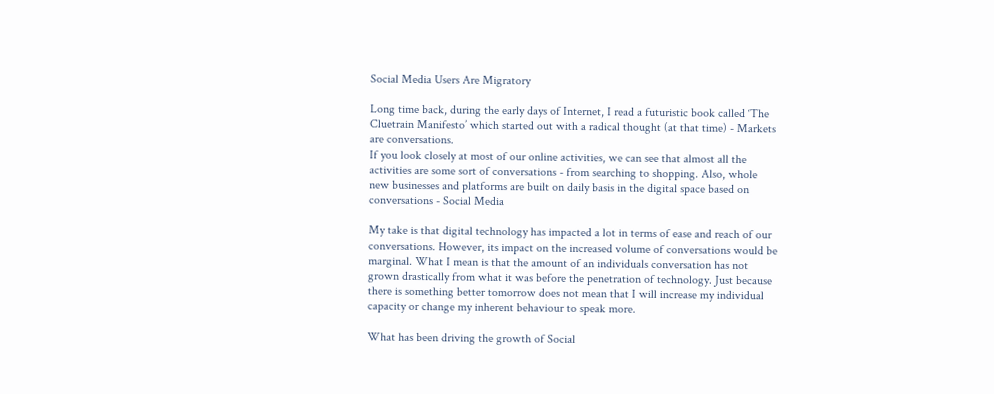Social Media Users Are Migratory

Long time back, during the early days of Internet, I read a futuristic book called ‘The Cluetrain Manifesto’ which started out with a radical thought (at that time) - Markets are conversations.
If you look closely at most of our online activities, we can see that almost all the activities are some sort of conversations - from searching to shopping. Also, whole new businesses and platforms are built on daily basis in the digital space based on conversations - Social Media

My take is that digital technology has impacted a lot in terms of ease and reach of our conversations. However, its impact on the increased volume of conversations would be marginal. What I mean is that the amount of an individuals conversation has not grown drastically from what it was before the penetration of technology. Just because there is something better tomorrow does not mean that I will increase my individual capacity or change my inherent behaviour to speak more.

What has been driving the growth of Social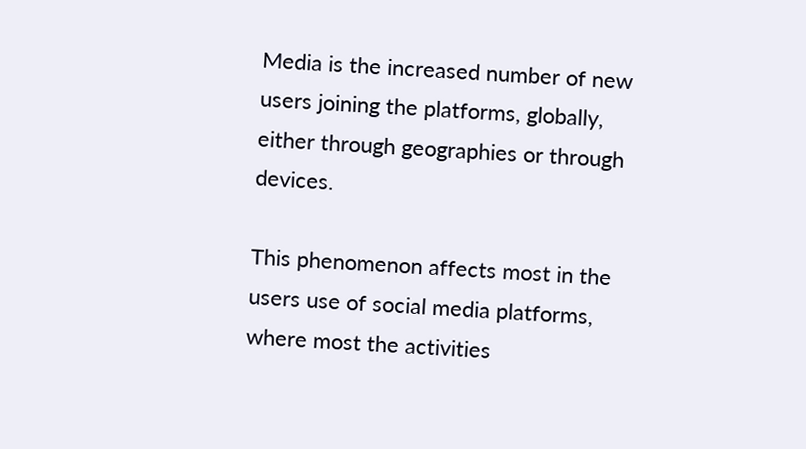Media is the increased number of new users joining the platforms, globally, either through geographies or through devices.

This phenomenon affects most in the users use of social media platforms, where most the activities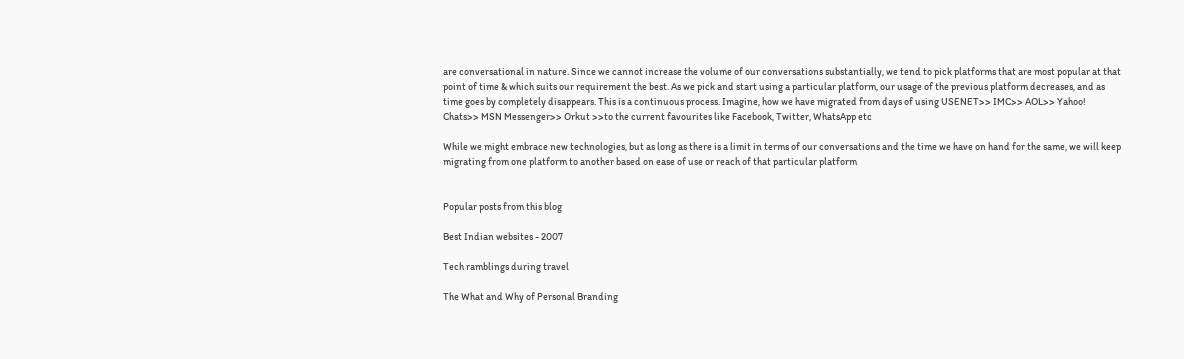are conversational in nature. Since we cannot increase the volume of our conversations substantially, we tend to pick platforms that are most popular at that point of time & which suits our requirement the best. As we pick and start using a particular platform, our usage of the previous platform decreases, and as time goes by completely disappears. This is a continuous process. Imagine, how we have migrated from days of using USENET>> IMC>> AOL>> Yahoo! Chats>> MSN Messenger>> Orkut >>to the current favourites like Facebook, Twitter, WhatsApp etc

While we might embrace new technologies, but as long as there is a limit in terms of our conversations and the time we have on hand for the same, we will keep migrating from one platform to another based on ease of use or reach of that particular platform


Popular posts from this blog

Best Indian websites - 2007

Tech ramblings during travel

The What and Why of Personal Branding